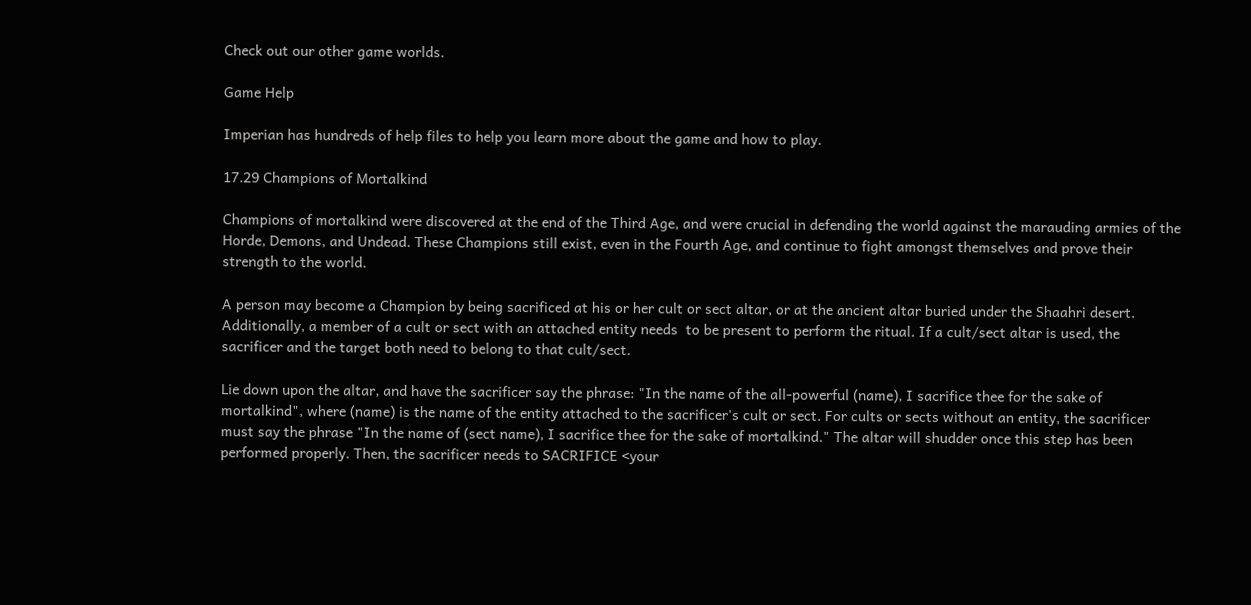Check out our other game worlds.

Game Help

Imperian has hundreds of help files to help you learn more about the game and how to play.

17.29 Champions of Mortalkind

Champions of mortalkind were discovered at the end of the Third Age, and were crucial in defending the world against the marauding armies of the Horde, Demons, and Undead. These Champions still exist, even in the Fourth Age, and continue to fight amongst themselves and prove their strength to the world.

A person may become a Champion by being sacrificed at his or her cult or sect altar, or at the ancient altar buried under the Shaahri desert. Additionally, a member of a cult or sect with an attached entity needs  to be present to perform the ritual. If a cult/sect altar is used, the sacrificer and the target both need to belong to that cult/sect.

Lie down upon the altar, and have the sacrificer say the phrase: "In the name of the all-powerful (name), I sacrifice thee for the sake of mortalkind", where (name) is the name of the entity attached to the sacrificer's cult or sect. For cults or sects without an entity, the sacrificer must say the phrase "In the name of (sect name), I sacrifice thee for the sake of mortalkind." The altar will shudder once this step has been performed properly. Then, the sacrificer needs to SACRIFICE <your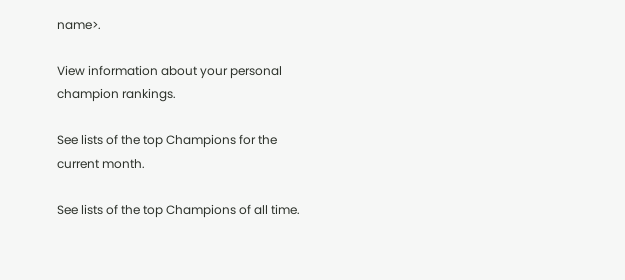name>.

View information about your personal champion rankings.

See lists of the top Champions for the current month.

See lists of the top Champions of all time.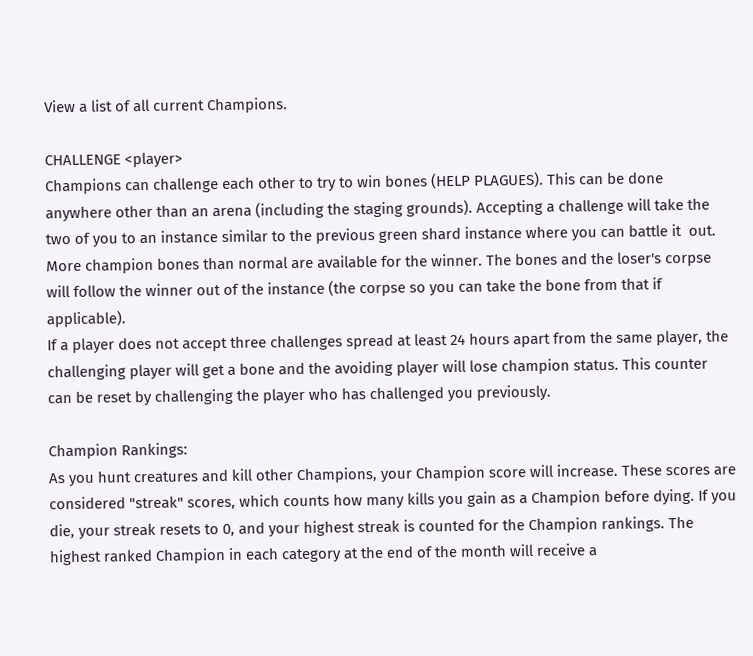View a list of all current Champions.

CHALLENGE <player>
Champions can challenge each other to try to win bones (HELP PLAGUES). This can be done anywhere other than an arena (including the staging grounds). Accepting a challenge will take the two of you to an instance similar to the previous green shard instance where you can battle it  out. More champion bones than normal are available for the winner. The bones and the loser's corpse will follow the winner out of the instance (the corpse so you can take the bone from that if applicable).
If a player does not accept three challenges spread at least 24 hours apart from the same player, the challenging player will get a bone and the avoiding player will lose champion status. This counter can be reset by challenging the player who has challenged you previously.

Champion Rankings:
As you hunt creatures and kill other Champions, your Champion score will increase. These scores are considered "streak" scores, which counts how many kills you gain as a Champion before dying. If you die, your streak resets to 0, and your highest streak is counted for the Champion rankings. The highest ranked Champion in each category at the end of the month will receive a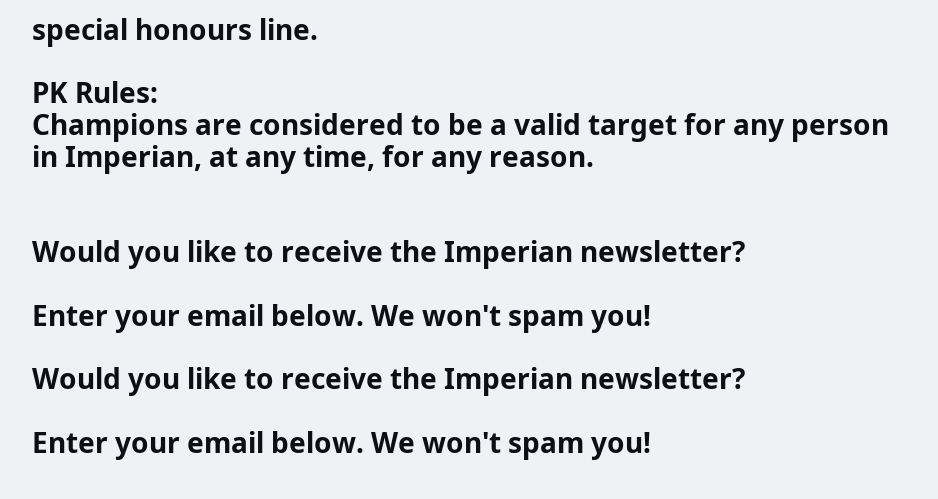special honours line.

PK Rules:
Champions are considered to be a valid target for any person in Imperian, at any time, for any reason.


Would you like to receive the Imperian newsletter?

Enter your email below. We won't spam you!

Would you like to receive the Imperian newsletter?

Enter your email below. We won't spam you!